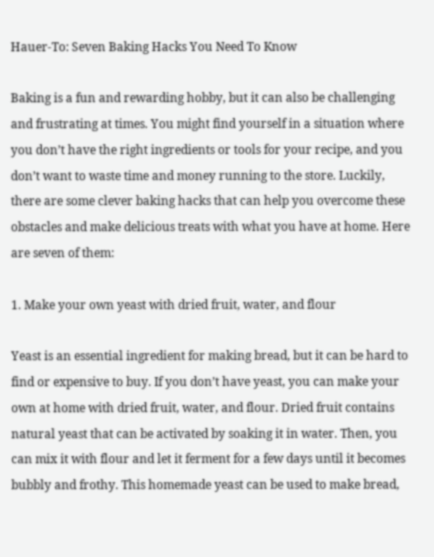Hauer-To: Seven Baking Hacks You Need To Know

Baking is a fun and rewarding hobby, but it can also be challenging and frustrating at times. You might find yourself in a situation where you don’t have the right ingredients or tools for your recipe, and you don’t want to waste time and money running to the store. Luckily, there are some clever baking hacks that can help you overcome these obstacles and make delicious treats with what you have at home. Here are seven of them:

1. Make your own yeast with dried fruit, water, and flour

Yeast is an essential ingredient for making bread, but it can be hard to find or expensive to buy. If you don’t have yeast, you can make your own at home with dried fruit, water, and flour. Dried fruit contains natural yeast that can be activated by soaking it in water. Then, you can mix it with flour and let it ferment for a few days until it becomes bubbly and frothy. This homemade yeast can be used to make bread,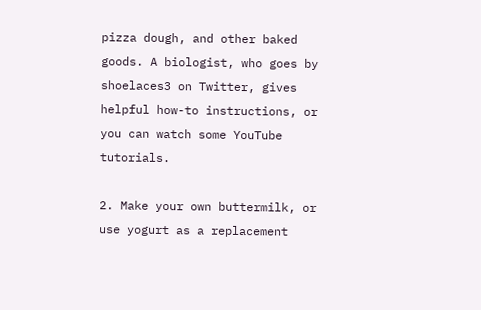pizza dough, and other baked goods. A biologist, who goes by shoelaces3 on Twitter, gives helpful how-to instructions, or you can watch some YouTube tutorials.

2. Make your own buttermilk, or use yogurt as a replacement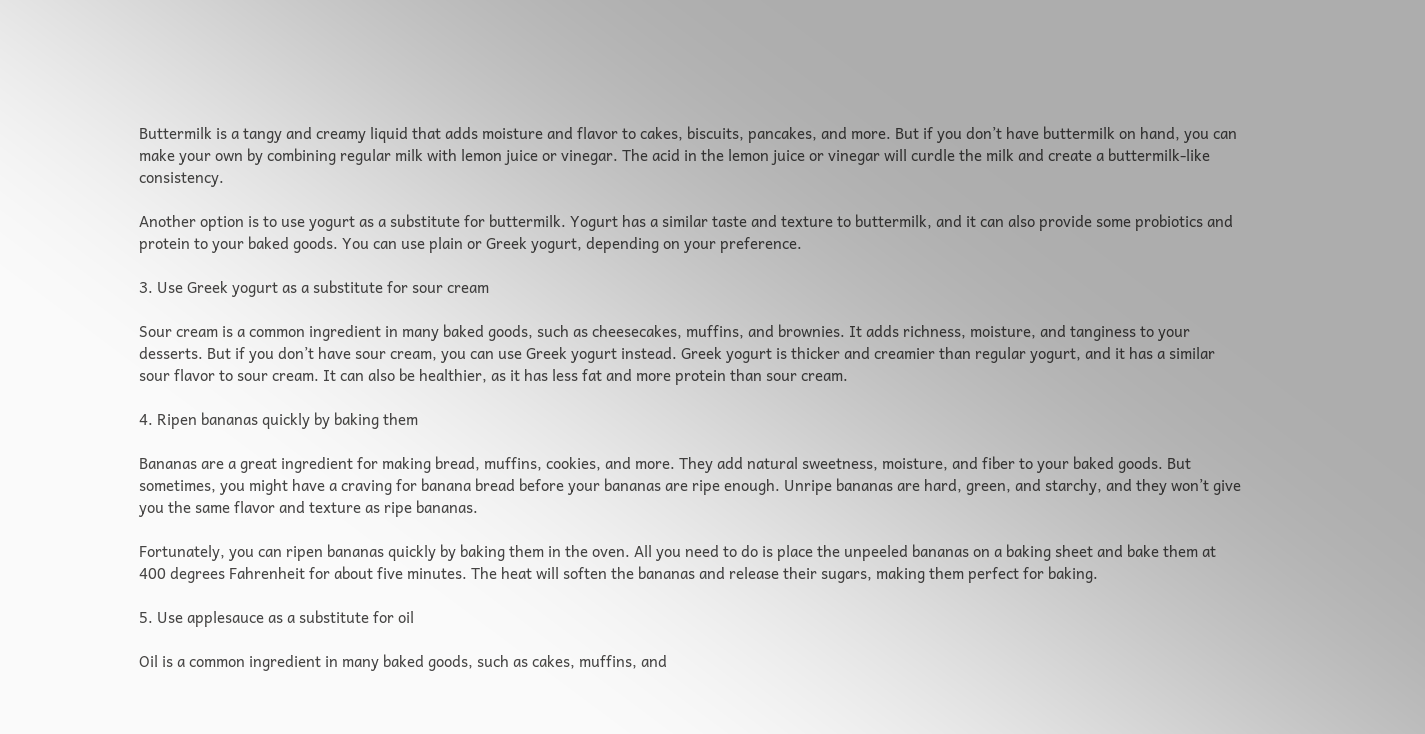Buttermilk is a tangy and creamy liquid that adds moisture and flavor to cakes, biscuits, pancakes, and more. But if you don’t have buttermilk on hand, you can make your own by combining regular milk with lemon juice or vinegar. The acid in the lemon juice or vinegar will curdle the milk and create a buttermilk-like consistency.

Another option is to use yogurt as a substitute for buttermilk. Yogurt has a similar taste and texture to buttermilk, and it can also provide some probiotics and protein to your baked goods. You can use plain or Greek yogurt, depending on your preference.

3. Use Greek yogurt as a substitute for sour cream

Sour cream is a common ingredient in many baked goods, such as cheesecakes, muffins, and brownies. It adds richness, moisture, and tanginess to your desserts. But if you don’t have sour cream, you can use Greek yogurt instead. Greek yogurt is thicker and creamier than regular yogurt, and it has a similar sour flavor to sour cream. It can also be healthier, as it has less fat and more protein than sour cream.

4. Ripen bananas quickly by baking them

Bananas are a great ingredient for making bread, muffins, cookies, and more. They add natural sweetness, moisture, and fiber to your baked goods. But sometimes, you might have a craving for banana bread before your bananas are ripe enough. Unripe bananas are hard, green, and starchy, and they won’t give you the same flavor and texture as ripe bananas.

Fortunately, you can ripen bananas quickly by baking them in the oven. All you need to do is place the unpeeled bananas on a baking sheet and bake them at 400 degrees Fahrenheit for about five minutes. The heat will soften the bananas and release their sugars, making them perfect for baking.

5. Use applesauce as a substitute for oil

Oil is a common ingredient in many baked goods, such as cakes, muffins, and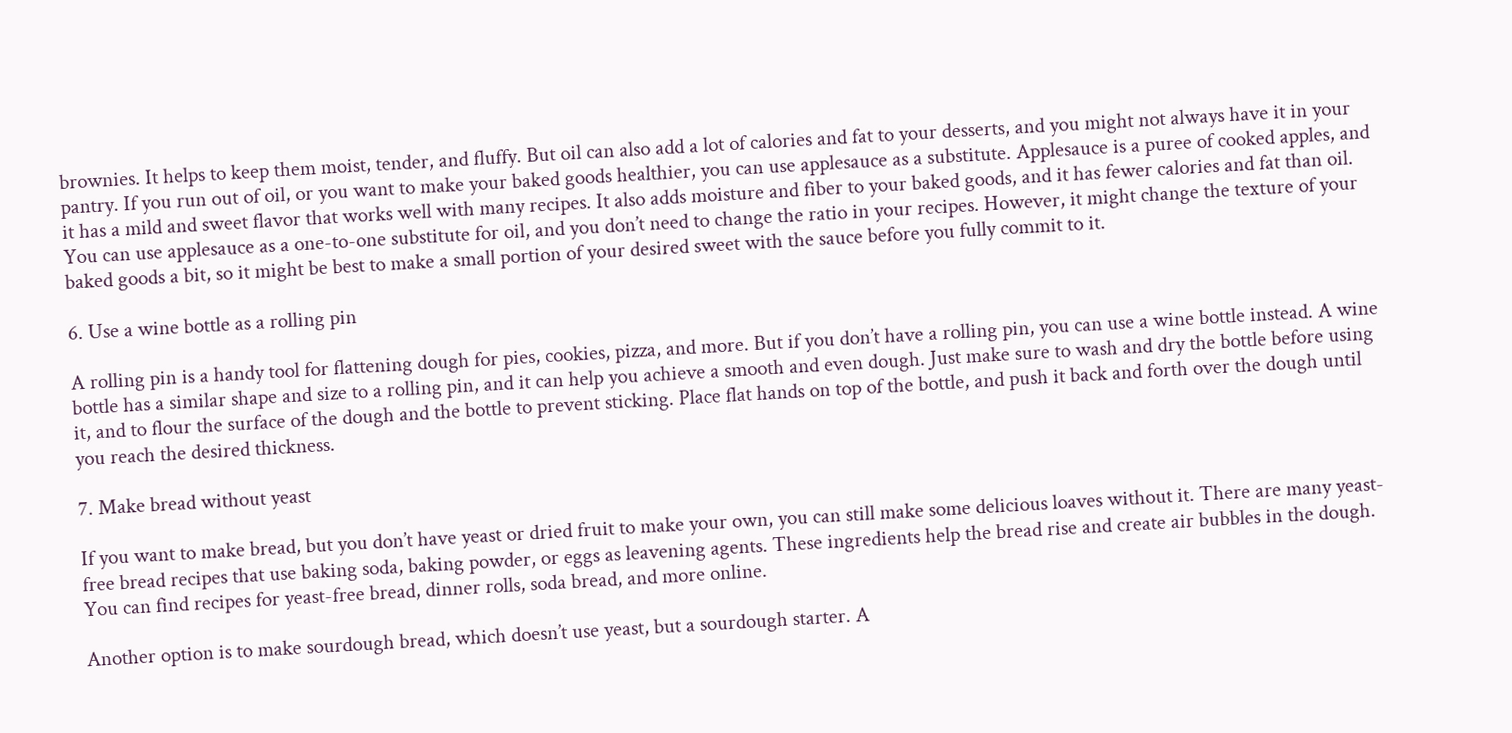brownies. It helps to keep them moist, tender, and fluffy. But oil can also add a lot of calories and fat to your desserts, and you might not always have it in your pantry. If you run out of oil, or you want to make your baked goods healthier, you can use applesauce as a substitute. Applesauce is a puree of cooked apples, and it has a mild and sweet flavor that works well with many recipes. It also adds moisture and fiber to your baked goods, and it has fewer calories and fat than oil. You can use applesauce as a one-to-one substitute for oil, and you don’t need to change the ratio in your recipes. However, it might change the texture of your baked goods a bit, so it might be best to make a small portion of your desired sweet with the sauce before you fully commit to it.

6. Use a wine bottle as a rolling pin

A rolling pin is a handy tool for flattening dough for pies, cookies, pizza, and more. But if you don’t have a rolling pin, you can use a wine bottle instead. A wine bottle has a similar shape and size to a rolling pin, and it can help you achieve a smooth and even dough. Just make sure to wash and dry the bottle before using it, and to flour the surface of the dough and the bottle to prevent sticking. Place flat hands on top of the bottle, and push it back and forth over the dough until you reach the desired thickness.

7. Make bread without yeast

If you want to make bread, but you don’t have yeast or dried fruit to make your own, you can still make some delicious loaves without it. There are many yeast-free bread recipes that use baking soda, baking powder, or eggs as leavening agents. These ingredients help the bread rise and create air bubbles in the dough. You can find recipes for yeast-free bread, dinner rolls, soda bread, and more online.

Another option is to make sourdough bread, which doesn’t use yeast, but a sourdough starter. A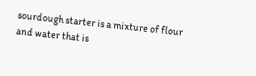sourdough starter is a mixture of flour and water that is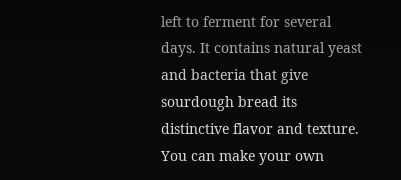left to ferment for several days. It contains natural yeast and bacteria that give sourdough bread its distinctive flavor and texture. You can make your own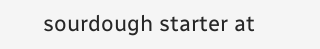sourdough starter at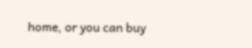home, or you can buy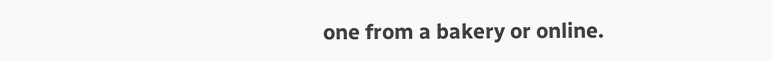one from a bakery or online.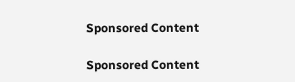Sponsored Content

Sponsored Content